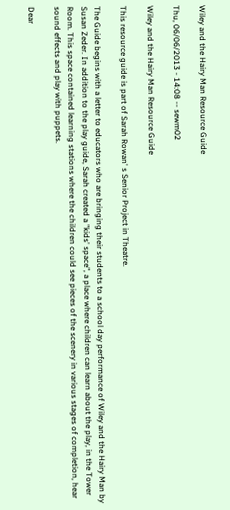Wiley and the Hairy Man Resource Guide

Thu, 06/06/2013 - 14:08 -- sewm02

Wiley and the Hairy Man Resource Guide

This resource guide is part of Sarah Rowan' s Senior Project in Theatre.

The Guide begins with a letter to educators who are bringing their students to a school day performance of Wiley and the Hairy Man by Susan Zeder. In addition to the play guide, Sarah created a "kids' space", a place where children can learn about the play, in the Tower Room. This space contained learning stations where the children could see pieces of the scenery in various stages of completion, hear sound effects and play with puppets.

Dear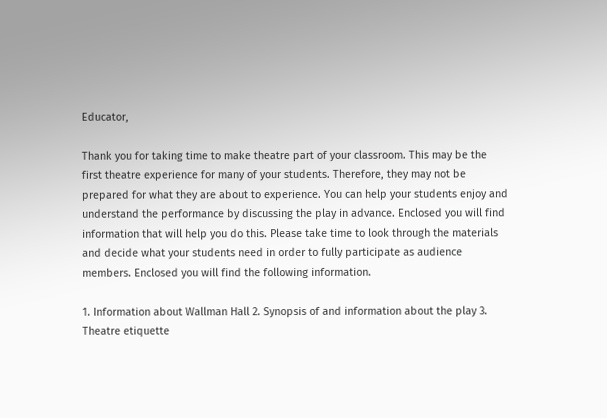Educator,

Thank you for taking time to make theatre part of your classroom. This may be the first theatre experience for many of your students. Therefore, they may not be prepared for what they are about to experience. You can help your students enjoy and understand the performance by discussing the play in advance. Enclosed you will find information that will help you do this. Please take time to look through the materials and decide what your students need in order to fully participate as audience members. Enclosed you will find the following information.

1. Information about Wallman Hall 2. Synopsis of and information about the play 3. Theatre etiquette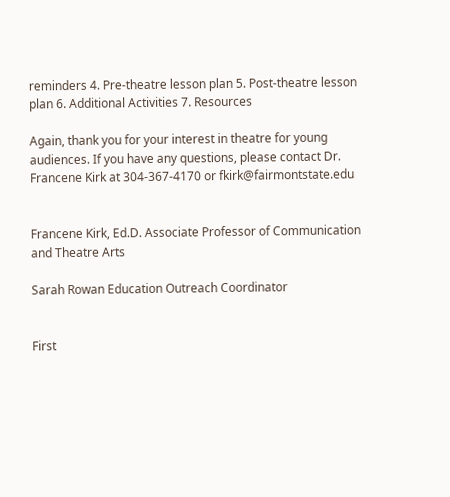reminders 4. Pre-theatre lesson plan 5. Post-theatre lesson plan 6. Additional Activities 7. Resources

Again, thank you for your interest in theatre for young audiences. If you have any questions, please contact Dr. Francene Kirk at 304-367-4170 or fkirk@fairmontstate.edu


Francene Kirk, Ed.D. Associate Professor of Communication and Theatre Arts

Sarah Rowan Education Outreach Coordinator


First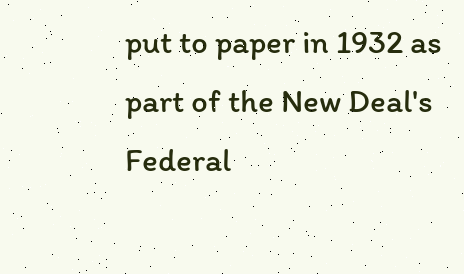put to paper in 1932 as part of the New Deal's Federal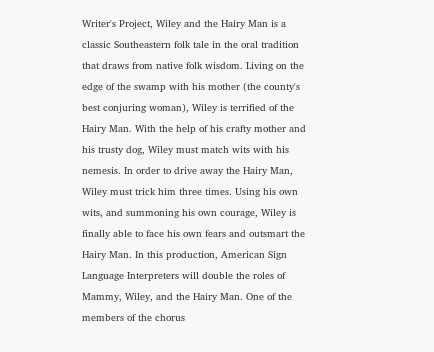Writer's Project, Wiley and the Hairy Man is a classic Southeastern folk tale in the oral tradition that draws from native folk wisdom. Living on the edge of the swamp with his mother (the county's best conjuring woman), Wiley is terrified of the Hairy Man. With the help of his crafty mother and his trusty dog, Wiley must match wits with his nemesis. In order to drive away the Hairy Man, Wiley must trick him three times. Using his own wits, and summoning his own courage, Wiley is finally able to face his own fears and outsmart the Hairy Man. In this production, American Sign Language Interpreters will double the roles of Mammy, Wiley, and the Hairy Man. One of the members of the chorus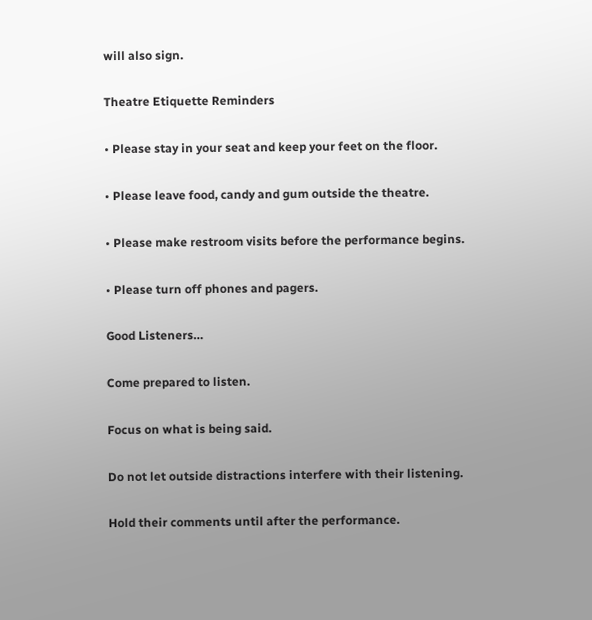will also sign.

Theatre Etiquette Reminders

• Please stay in your seat and keep your feet on the floor.

• Please leave food, candy and gum outside the theatre.

• Please make restroom visits before the performance begins.

• Please turn off phones and pagers.

Good Listeners…

Come prepared to listen.

Focus on what is being said.

Do not let outside distractions interfere with their listening.

Hold their comments until after the performance.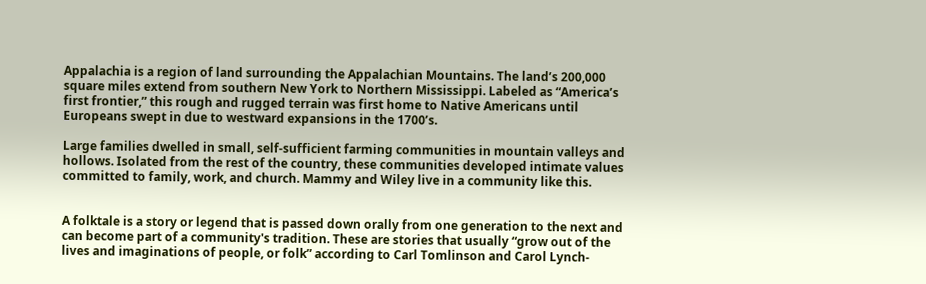Appalachia is a region of land surrounding the Appalachian Mountains. The land’s 200,000 square miles extend from southern New York to Northern Mississippi. Labeled as “America’s first frontier,” this rough and rugged terrain was first home to Native Americans until Europeans swept in due to westward expansions in the 1700’s.

Large families dwelled in small, self-sufficient farming communities in mountain valleys and hollows. Isolated from the rest of the country, these communities developed intimate values committed to family, work, and church. Mammy and Wiley live in a community like this.


A folktale is a story or legend that is passed down orally from one generation to the next and can become part of a community's tradition. These are stories that usually “grow out of the lives and imaginations of people, or folk” according to Carl Tomlinson and Carol Lynch-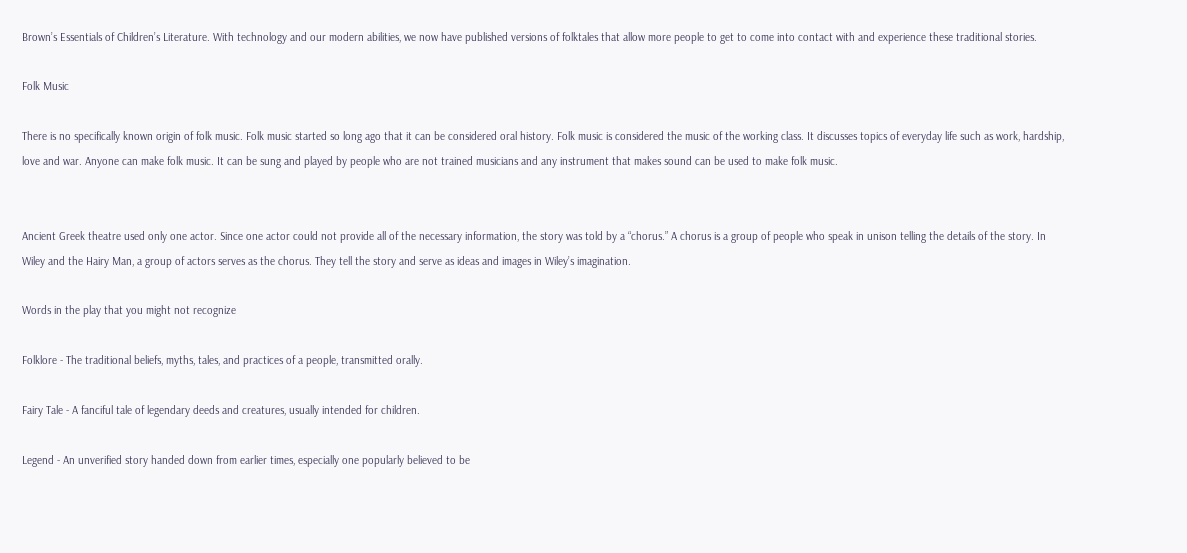Brown’s Essentials of Children’s Literature. With technology and our modern abilities, we now have published versions of folktales that allow more people to get to come into contact with and experience these traditional stories.

Folk Music

There is no specifically known origin of folk music. Folk music started so long ago that it can be considered oral history. Folk music is considered the music of the working class. It discusses topics of everyday life such as work, hardship, love and war. Anyone can make folk music. It can be sung and played by people who are not trained musicians and any instrument that makes sound can be used to make folk music.


Ancient Greek theatre used only one actor. Since one actor could not provide all of the necessary information, the story was told by a “chorus.” A chorus is a group of people who speak in unison telling the details of the story. In Wiley and the Hairy Man, a group of actors serves as the chorus. They tell the story and serve as ideas and images in Wiley’s imagination.

Words in the play that you might not recognize

Folklore - The traditional beliefs, myths, tales, and practices of a people, transmitted orally.

Fairy Tale - A fanciful tale of legendary deeds and creatures, usually intended for children.

Legend - An unverified story handed down from earlier times, especially one popularly believed to be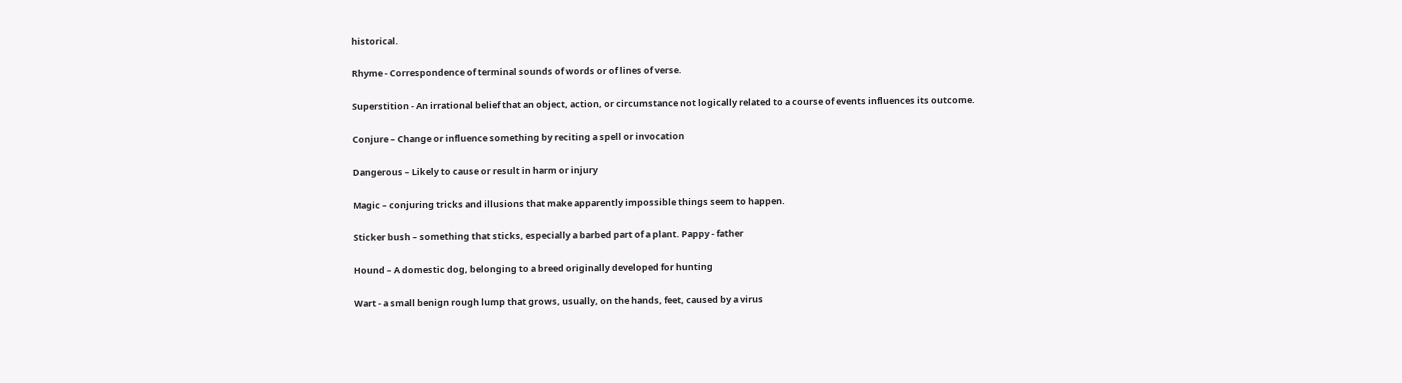historical.

Rhyme - Correspondence of terminal sounds of words or of lines of verse.

Superstition - An irrational belief that an object, action, or circumstance not logically related to a course of events influences its outcome.

Conjure – Change or influence something by reciting a spell or invocation

Dangerous – Likely to cause or result in harm or injury

Magic – conjuring tricks and illusions that make apparently impossible things seem to happen.

Sticker bush – something that sticks, especially a barbed part of a plant. Pappy - father

Hound – A domestic dog, belonging to a breed originally developed for hunting

Wart - a small benign rough lump that grows, usually, on the hands, feet, caused by a virus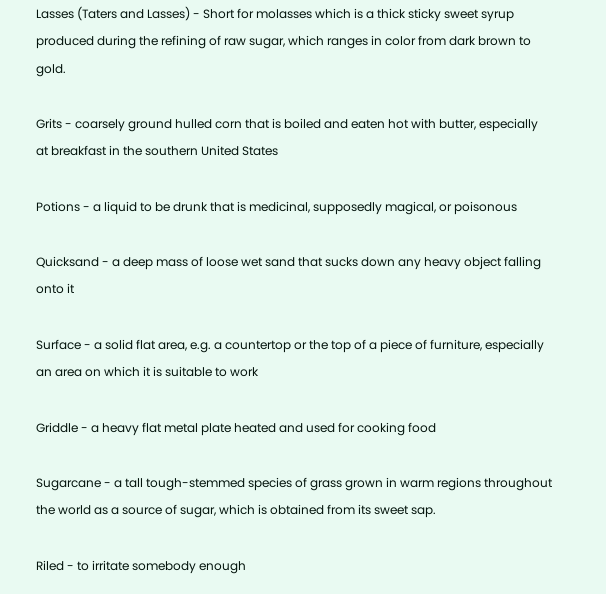Lasses (Taters and Lasses) - Short for molasses which is a thick sticky sweet syrup produced during the refining of raw sugar, which ranges in color from dark brown to gold.

Grits - coarsely ground hulled corn that is boiled and eaten hot with butter, especially at breakfast in the southern United States

Potions - a liquid to be drunk that is medicinal, supposedly magical, or poisonous

Quicksand - a deep mass of loose wet sand that sucks down any heavy object falling onto it

Surface - a solid flat area, e.g. a countertop or the top of a piece of furniture, especially an area on which it is suitable to work

Griddle - a heavy flat metal plate heated and used for cooking food

Sugarcane - a tall tough-stemmed species of grass grown in warm regions throughout the world as a source of sugar, which is obtained from its sweet sap.

Riled - to irritate somebody enough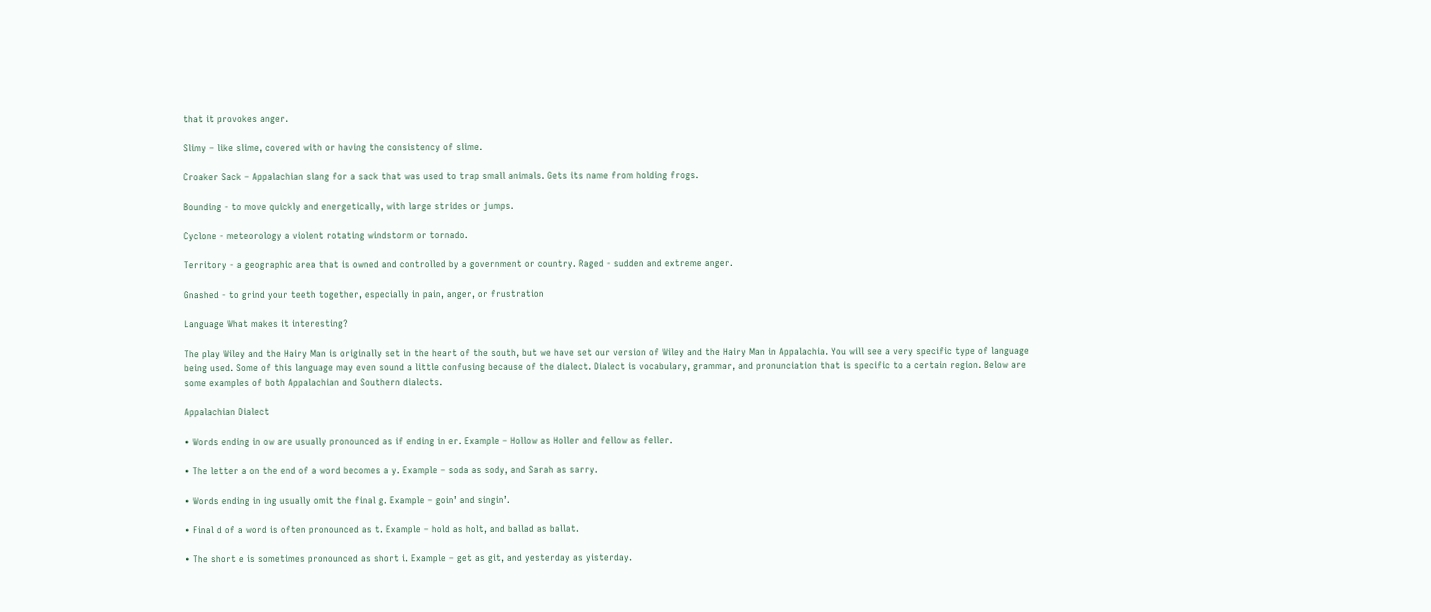that it provokes anger.

Slimy – like slime, covered with or having the consistency of slime.

Croaker Sack – Appalachian slang for a sack that was used to trap small animals. Gets its name from holding frogs.

Bounding - to move quickly and energetically, with large strides or jumps.

Cyclone - meteorology a violent rotating windstorm or tornado.

Territory - a geographic area that is owned and controlled by a government or country. Raged - sudden and extreme anger.

Gnashed - to grind your teeth together, especially in pain, anger, or frustration

Language What makes it interesting?

The play Wiley and the Hairy Man is originally set in the heart of the south, but we have set our version of Wiley and the Hairy Man in Appalachia. You will see a very specific type of language being used. Some of this language may even sound a little confusing because of the dialect. Dialect is vocabulary, grammar, and pronunciation that is specific to a certain region. Below are some examples of both Appalachian and Southern dialects.

Appalachian Dialect

• Words ending in ow are usually pronounced as if ending in er. Example – Hollow as Holler and fellow as feller.

• The letter a on the end of a word becomes a y. Example – soda as sody, and Sarah as sarry.

• Words ending in ing usually omit the final g. Example – goin’ and singin’.

• Final d of a word is often pronounced as t. Example – hold as holt, and ballad as ballat.

• The short e is sometimes pronounced as short i. Example – get as git, and yesterday as yisterday.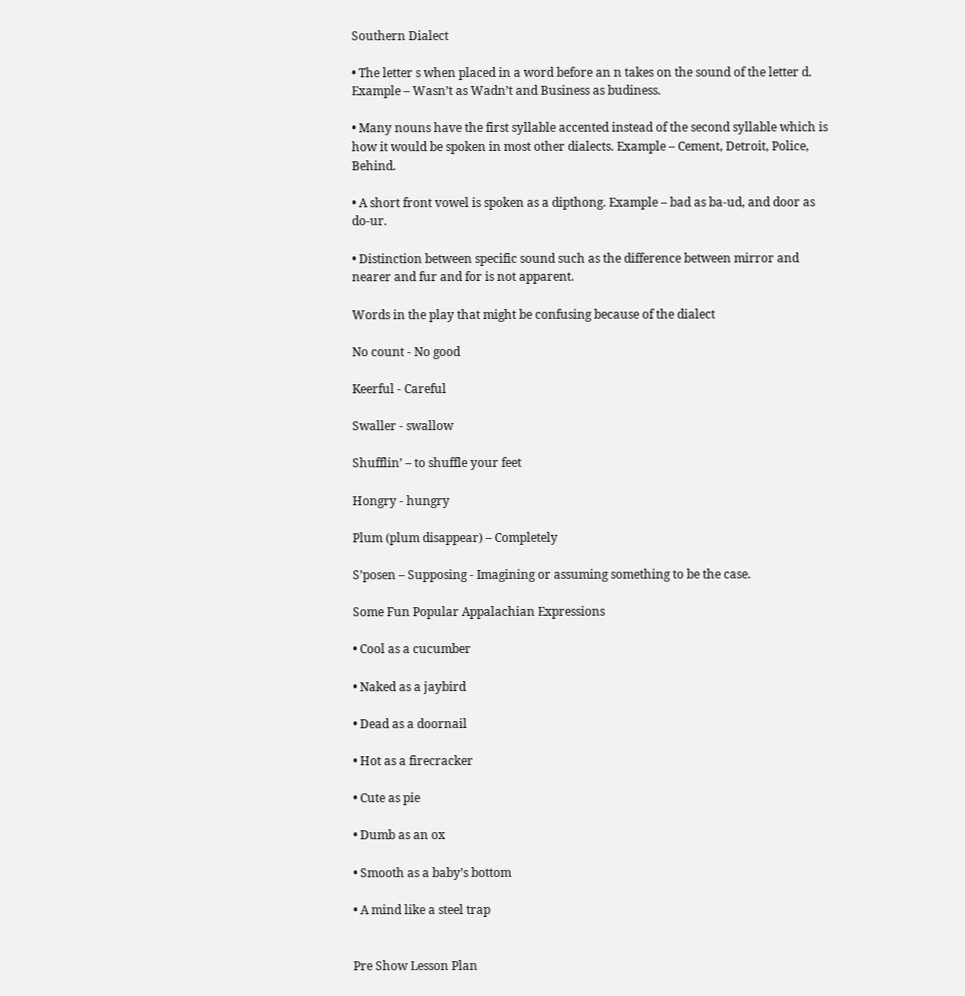Southern Dialect

• The letter s when placed in a word before an n takes on the sound of the letter d. Example – Wasn’t as Wadn’t and Business as budiness.

• Many nouns have the first syllable accented instead of the second syllable which is how it would be spoken in most other dialects. Example – Cement, Detroit, Police, Behind.

• A short front vowel is spoken as a dipthong. Example – bad as ba-ud, and door as do-ur.

• Distinction between specific sound such as the difference between mirror and nearer and fur and for is not apparent.

Words in the play that might be confusing because of the dialect

No count - No good

Keerful - Careful

Swaller - swallow

Shufflin’ – to shuffle your feet

Hongry - hungry

Plum (plum disappear) – Completely

S’posen – Supposing - Imagining or assuming something to be the case.

Some Fun Popular Appalachian Expressions

• Cool as a cucumber

• Naked as a jaybird

• Dead as a doornail

• Hot as a firecracker

• Cute as pie

• Dumb as an ox

• Smooth as a baby’s bottom

• A mind like a steel trap


Pre Show Lesson Plan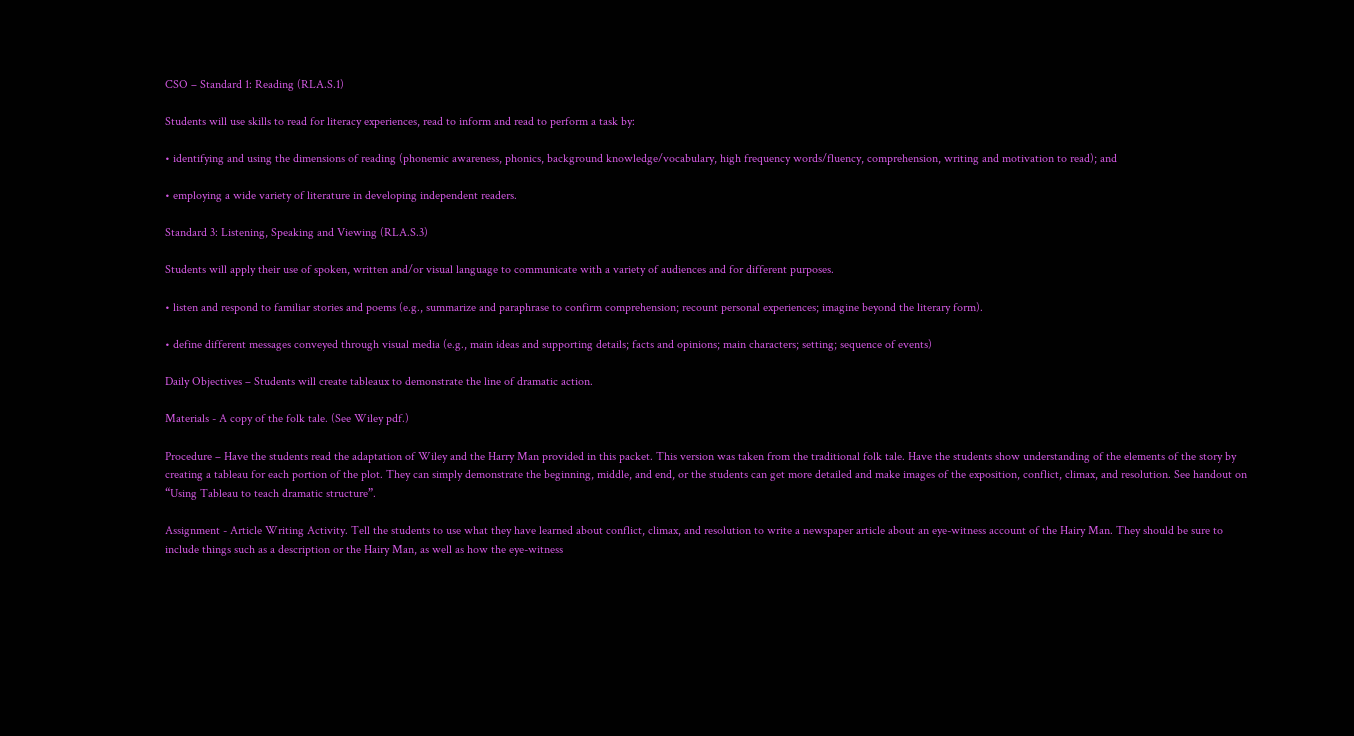CSO – Standard 1: Reading (RLA.S.1)

Students will use skills to read for literacy experiences, read to inform and read to perform a task by:

• identifying and using the dimensions of reading (phonemic awareness, phonics, background knowledge/vocabulary, high frequency words/fluency, comprehension, writing and motivation to read); and

• employing a wide variety of literature in developing independent readers.

Standard 3: Listening, Speaking and Viewing (RLA.S.3)

Students will apply their use of spoken, written and/or visual language to communicate with a variety of audiences and for different purposes.

• listen and respond to familiar stories and poems (e.g., summarize and paraphrase to confirm comprehension; recount personal experiences; imagine beyond the literary form).

• define different messages conveyed through visual media (e.g., main ideas and supporting details; facts and opinions; main characters; setting; sequence of events)

Daily Objectives – Students will create tableaux to demonstrate the line of dramatic action.

Materials - A copy of the folk tale. (See Wiley pdf.)

Procedure – Have the students read the adaptation of Wiley and the Harry Man provided in this packet. This version was taken from the traditional folk tale. Have the students show understanding of the elements of the story by creating a tableau for each portion of the plot. They can simply demonstrate the beginning, middle, and end, or the students can get more detailed and make images of the exposition, conflict, climax, and resolution. See handout on “Using Tableau to teach dramatic structure”.

Assignment - Article Writing Activity. Tell the students to use what they have learned about conflict, climax, and resolution to write a newspaper article about an eye-witness account of the Hairy Man. They should be sure to include things such as a description or the Hairy Man, as well as how the eye-witness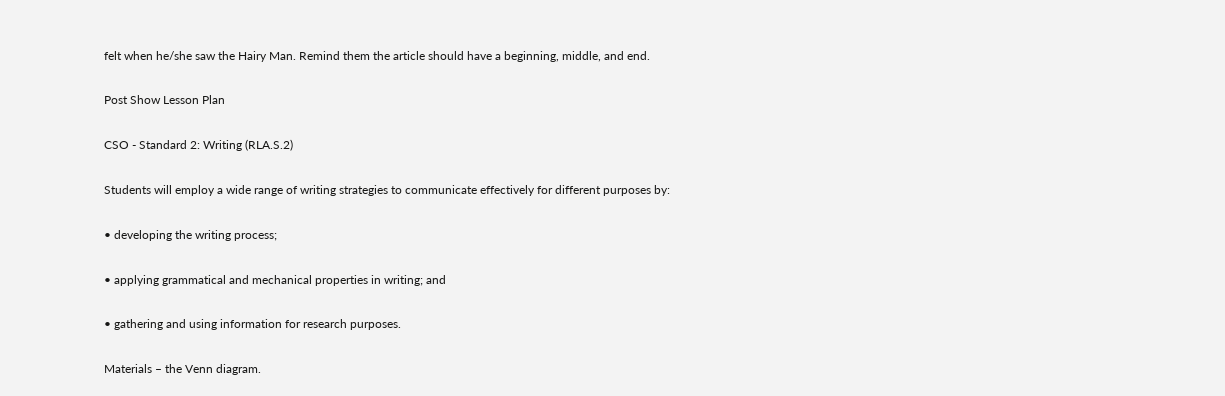felt when he/she saw the Hairy Man. Remind them the article should have a beginning, middle, and end.

Post Show Lesson Plan

CSO - Standard 2: Writing (RLA.S.2)

Students will employ a wide range of writing strategies to communicate effectively for different purposes by:

• developing the writing process;

• applying grammatical and mechanical properties in writing; and

• gathering and using information for research purposes.

Materials – the Venn diagram.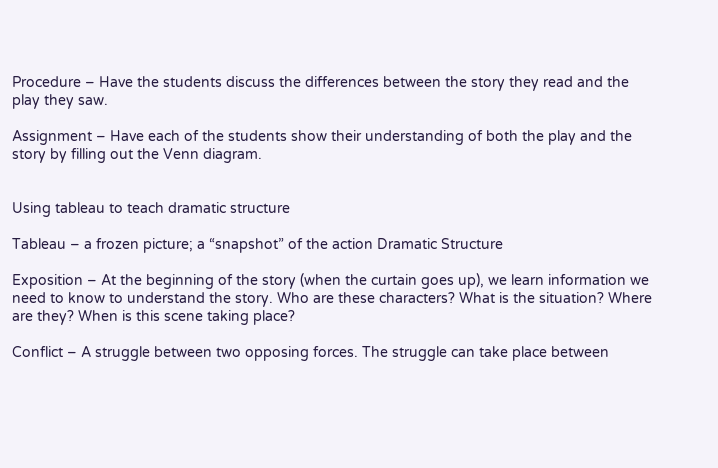Procedure – Have the students discuss the differences between the story they read and the play they saw.

Assignment – Have each of the students show their understanding of both the play and the story by filling out the Venn diagram.


Using tableau to teach dramatic structure

Tableau – a frozen picture; a “snapshot” of the action Dramatic Structure

Exposition – At the beginning of the story (when the curtain goes up), we learn information we need to know to understand the story. Who are these characters? What is the situation? Where are they? When is this scene taking place?

Conflict – A struggle between two opposing forces. The struggle can take place between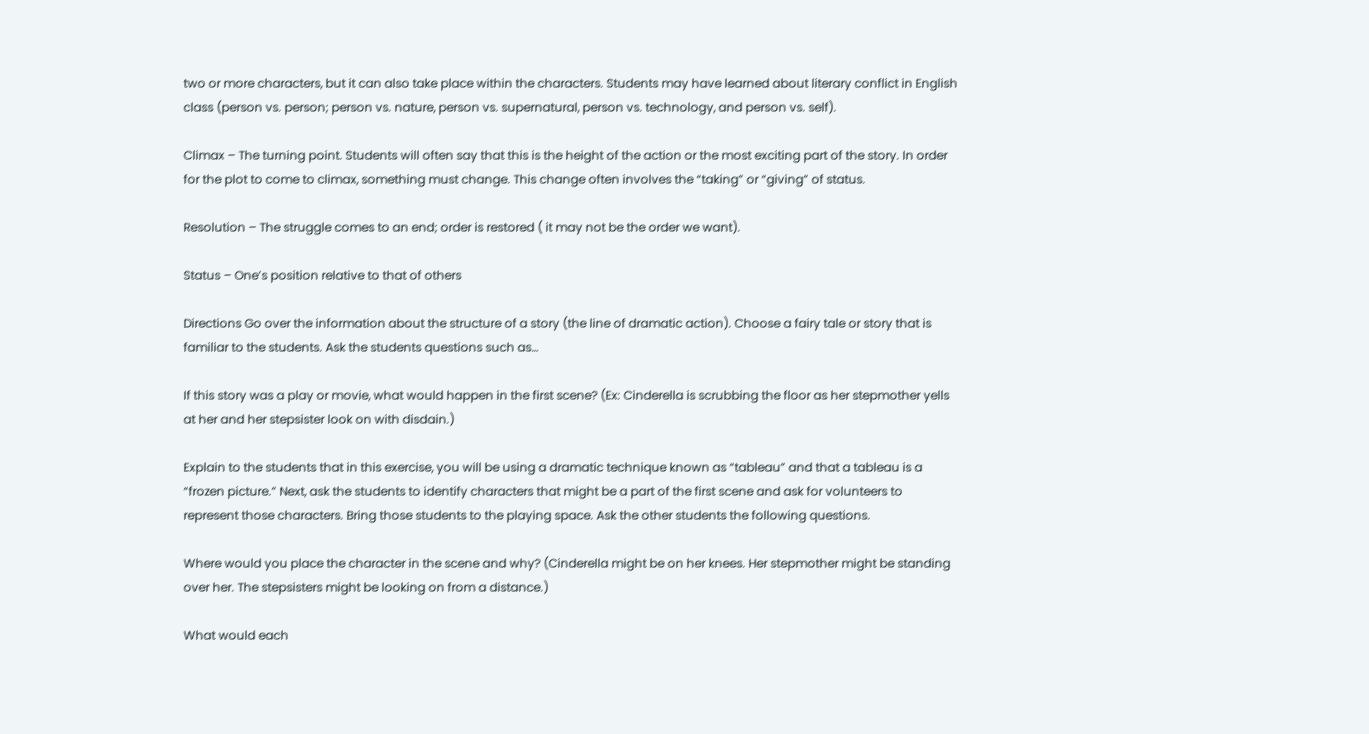two or more characters, but it can also take place within the characters. Students may have learned about literary conflict in English class (person vs. person; person vs. nature, person vs. supernatural, person vs. technology, and person vs. self).

Climax – The turning point. Students will often say that this is the height of the action or the most exciting part of the story. In order for the plot to come to climax, something must change. This change often involves the “taking” or “giving” of status.

Resolution – The struggle comes to an end; order is restored ( it may not be the order we want).

Status – One’s position relative to that of others

Directions Go over the information about the structure of a story (the line of dramatic action). Choose a fairy tale or story that is familiar to the students. Ask the students questions such as…

If this story was a play or movie, what would happen in the first scene? (Ex: Cinderella is scrubbing the floor as her stepmother yells at her and her stepsister look on with disdain.)

Explain to the students that in this exercise, you will be using a dramatic technique known as “tableau” and that a tableau is a “frozen picture.” Next, ask the students to identify characters that might be a part of the first scene and ask for volunteers to represent those characters. Bring those students to the playing space. Ask the other students the following questions.

Where would you place the character in the scene and why? (Cinderella might be on her knees. Her stepmother might be standing over her. The stepsisters might be looking on from a distance.)

What would each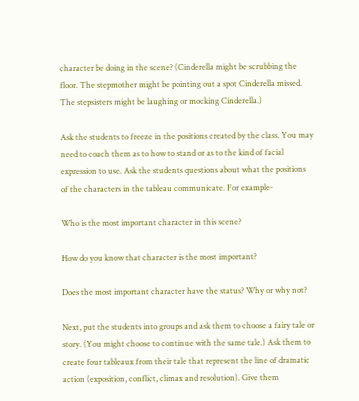character be doing in the scene? (Cinderella might be scrubbing the floor. The stepmother might be pointing out a spot Cinderella missed. The stepsisters might be laughing or mocking Cinderella.)

Ask the students to freeze in the positions created by the class. You may need to coach them as to how to stand or as to the kind of facial expression to use. Ask the students questions about what the positions of the characters in the tableau communicate. For example-

Who is the most important character in this scene?

How do you know that character is the most important?

Does the most important character have the status? Why or why not?

Next, put the students into groups and ask them to choose a fairy tale or story. (You might choose to continue with the same tale.) Ask them to create four tableaux from their tale that represent the line of dramatic action (exposition, conflict, climax and resolution). Give them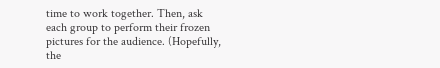time to work together. Then, ask each group to perform their frozen pictures for the audience. (Hopefully, the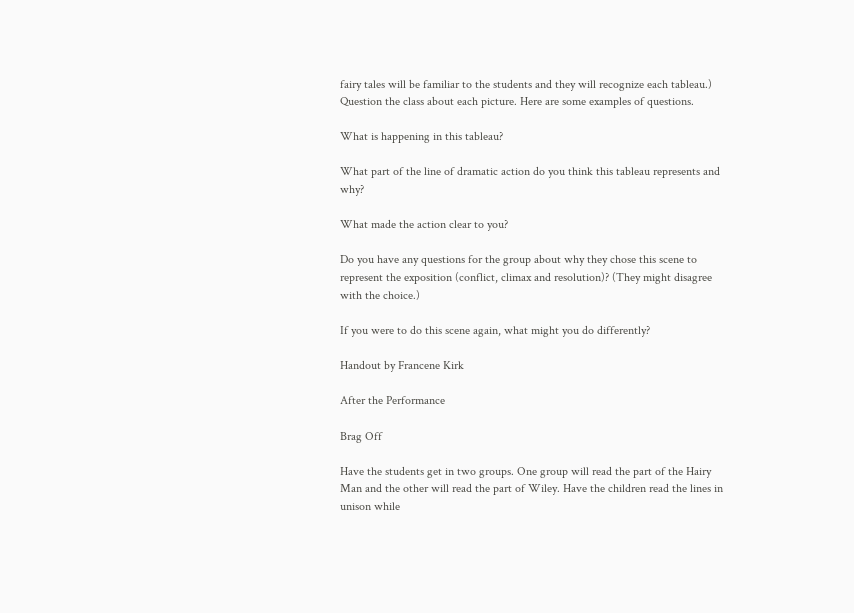fairy tales will be familiar to the students and they will recognize each tableau.) Question the class about each picture. Here are some examples of questions.

What is happening in this tableau?

What part of the line of dramatic action do you think this tableau represents and why?

What made the action clear to you?

Do you have any questions for the group about why they chose this scene to represent the exposition (conflict, climax and resolution)? (They might disagree with the choice.)

If you were to do this scene again, what might you do differently?

Handout by Francene Kirk

After the Performance

Brag Off

Have the students get in two groups. One group will read the part of the Hairy Man and the other will read the part of Wiley. Have the children read the lines in unison while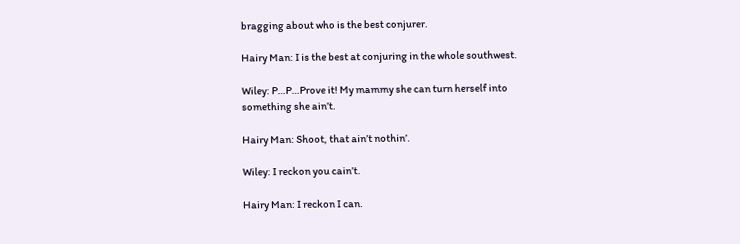bragging about who is the best conjurer.

Hairy Man: I is the best at conjuring in the whole southwest.

Wiley: P…P…Prove it! My mammy she can turn herself into something she ain’t.

Hairy Man: Shoot, that ain’t nothin’.

Wiley: I reckon you cain’t.

Hairy Man: I reckon I can.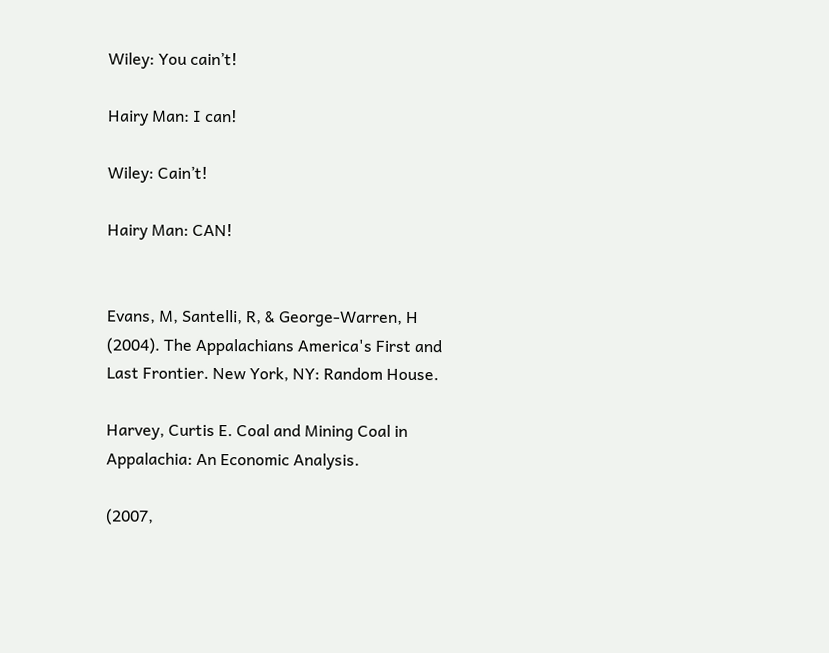Wiley: You cain’t!

Hairy Man: I can!

Wiley: Cain’t!

Hairy Man: CAN!


Evans, M, Santelli, R, & George-Warren, H (2004). The Appalachians America's First and Last Frontier. New York, NY: Random House.

Harvey, Curtis E. Coal and Mining Coal in Appalachia: An Economic Analysis.

(2007,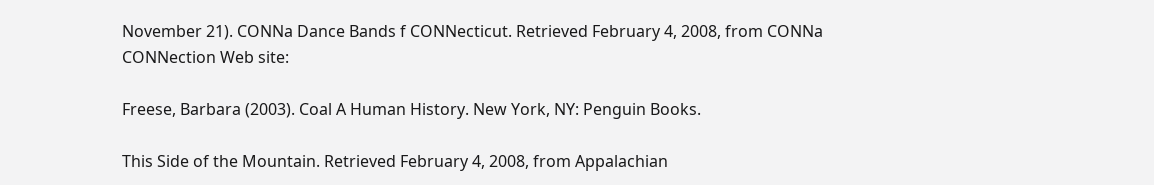November 21). CONNa Dance Bands f CONNecticut. Retrieved February 4, 2008, from CONNa CONNection Web site:

Freese, Barbara (2003). Coal A Human History. New York, NY: Penguin Books.

This Side of the Mountain. Retrieved February 4, 2008, from Appalachian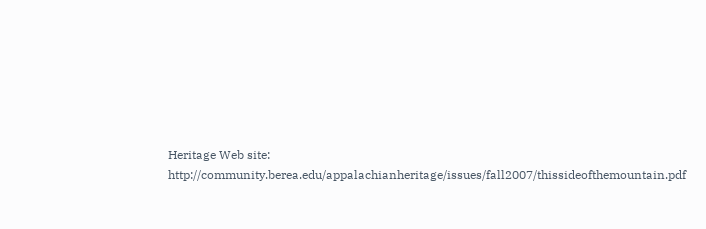Heritage Web site: http://community.berea.edu/appalachianheritage/issues/fall2007/thissideofthemountain.pdf